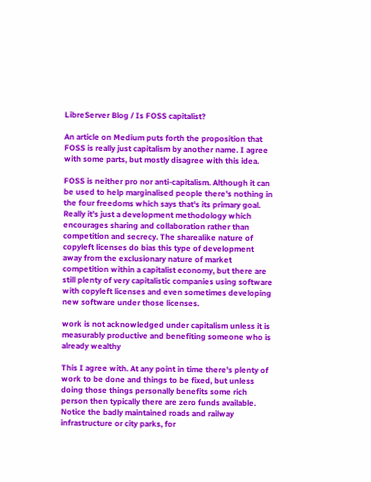LibreServer Blog / Is FOSS capitalist?

An article on Medium puts forth the proposition that FOSS is really just capitalism by another name. I agree with some parts, but mostly disagree with this idea.

FOSS is neither pro nor anti-capitalism. Although it can be used to help marginalised people there's nothing in the four freedoms which says that's its primary goal. Really it's just a development methodology which encourages sharing and collaboration rather than competition and secrecy. The sharealike nature of copyleft licenses do bias this type of development away from the exclusionary nature of market competition within a capitalist economy, but there are still plenty of very capitalistic companies using software with copyleft licenses and even sometimes developing new software under those licenses.

work is not acknowledged under capitalism unless it is measurably productive and benefiting someone who is already wealthy

This I agree with. At any point in time there's plenty of work to be done and things to be fixed, but unless doing those things personally benefits some rich person then typically there are zero funds available. Notice the badly maintained roads and railway infrastructure or city parks, for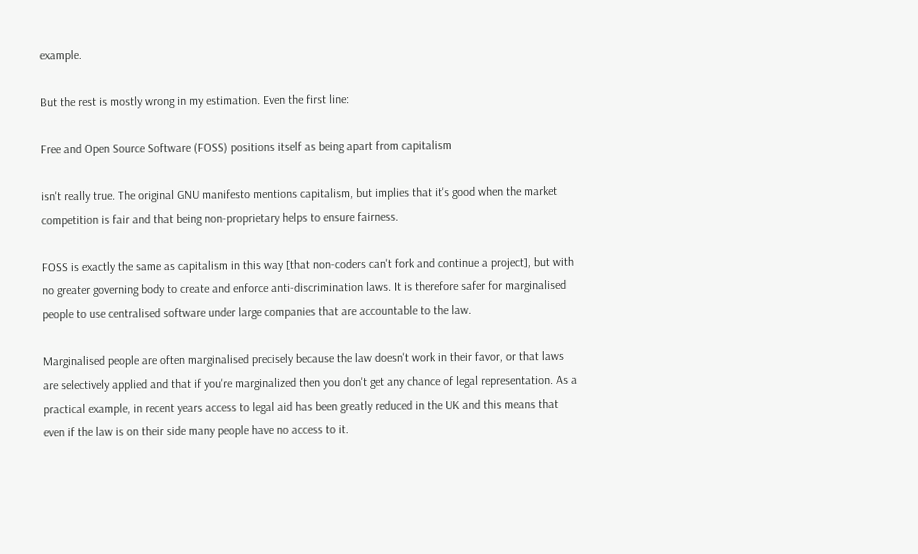example.

But the rest is mostly wrong in my estimation. Even the first line:

Free and Open Source Software (FOSS) positions itself as being apart from capitalism

isn't really true. The original GNU manifesto mentions capitalism, but implies that it's good when the market competition is fair and that being non-proprietary helps to ensure fairness.

FOSS is exactly the same as capitalism in this way [that non-coders can't fork and continue a project], but with no greater governing body to create and enforce anti-discrimination laws. It is therefore safer for marginalised people to use centralised software under large companies that are accountable to the law.

Marginalised people are often marginalised precisely because the law doesn't work in their favor, or that laws are selectively applied and that if you're marginalized then you don't get any chance of legal representation. As a practical example, in recent years access to legal aid has been greatly reduced in the UK and this means that even if the law is on their side many people have no access to it.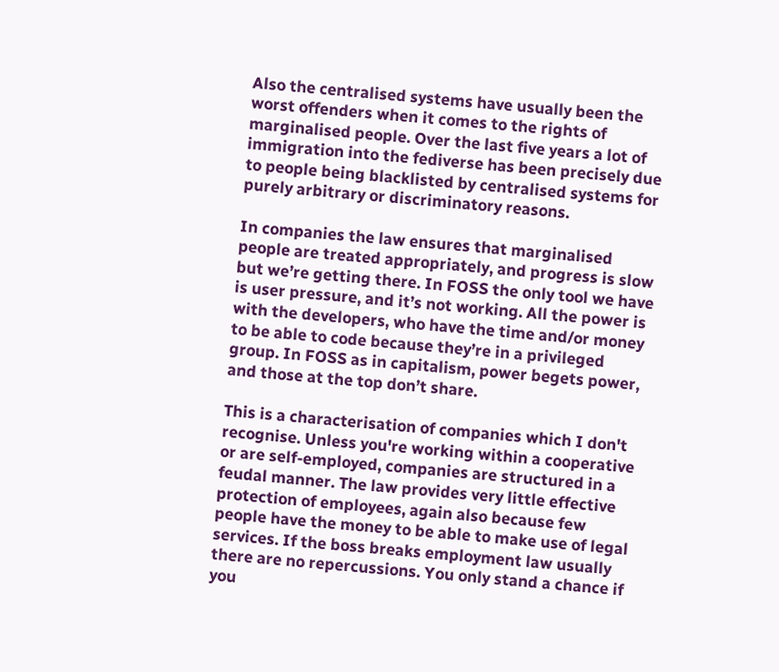Also the centralised systems have usually been the worst offenders when it comes to the rights of marginalised people. Over the last five years a lot of immigration into the fediverse has been precisely due to people being blacklisted by centralised systems for purely arbitrary or discriminatory reasons.

In companies the law ensures that marginalised people are treated appropriately, and progress is slow but we’re getting there. In FOSS the only tool we have is user pressure, and it’s not working. All the power is with the developers, who have the time and/or money to be able to code because they’re in a privileged group. In FOSS as in capitalism, power begets power, and those at the top don’t share.

This is a characterisation of companies which I don't recognise. Unless you're working within a cooperative or are self-employed, companies are structured in a feudal manner. The law provides very little effective protection of employees, again also because few people have the money to be able to make use of legal services. If the boss breaks employment law usually there are no repercussions. You only stand a chance if you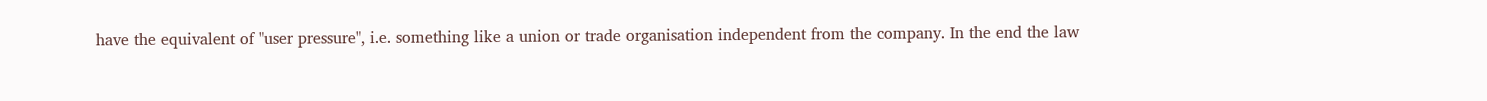have the equivalent of "user pressure", i.e. something like a union or trade organisation independent from the company. In the end the law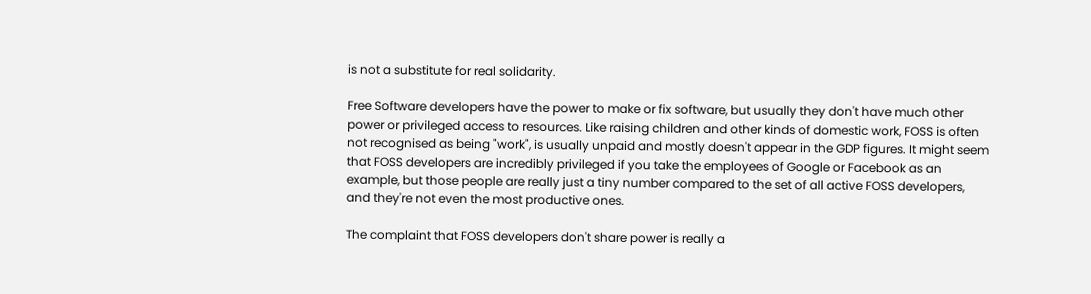is not a substitute for real solidarity.

Free Software developers have the power to make or fix software, but usually they don't have much other power or privileged access to resources. Like raising children and other kinds of domestic work, FOSS is often not recognised as being "work", is usually unpaid and mostly doesn't appear in the GDP figures. It might seem that FOSS developers are incredibly privileged if you take the employees of Google or Facebook as an example, but those people are really just a tiny number compared to the set of all active FOSS developers, and they're not even the most productive ones.

The complaint that FOSS developers don't share power is really a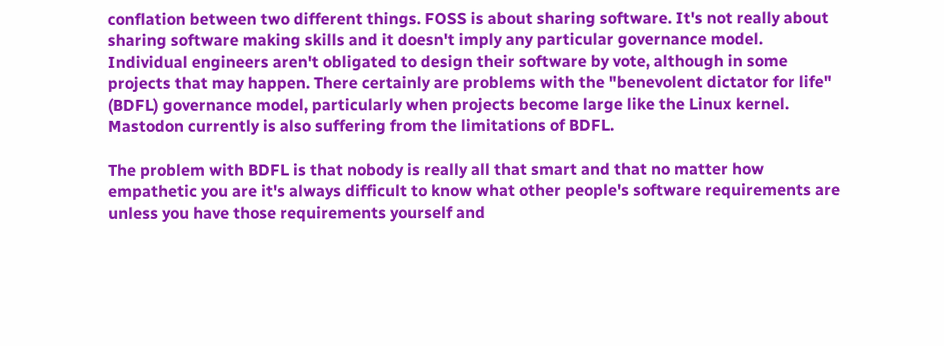conflation between two different things. FOSS is about sharing software. It's not really about sharing software making skills and it doesn't imply any particular governance model. Individual engineers aren't obligated to design their software by vote, although in some projects that may happen. There certainly are problems with the "benevolent dictator for life" (BDFL) governance model, particularly when projects become large like the Linux kernel. Mastodon currently is also suffering from the limitations of BDFL.

The problem with BDFL is that nobody is really all that smart and that no matter how empathetic you are it's always difficult to know what other people's software requirements are unless you have those requirements yourself and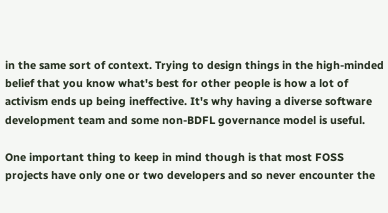in the same sort of context. Trying to design things in the high-minded belief that you know what's best for other people is how a lot of activism ends up being ineffective. It's why having a diverse software development team and some non-BDFL governance model is useful.

One important thing to keep in mind though is that most FOSS projects have only one or two developers and so never encounter the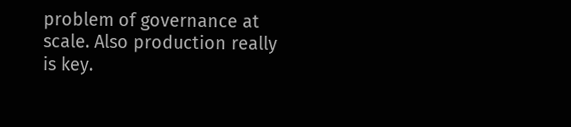problem of governance at scale. Also production really is key.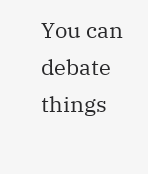You can debate things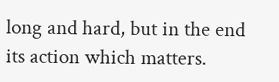long and hard, but in the end its action which matters.